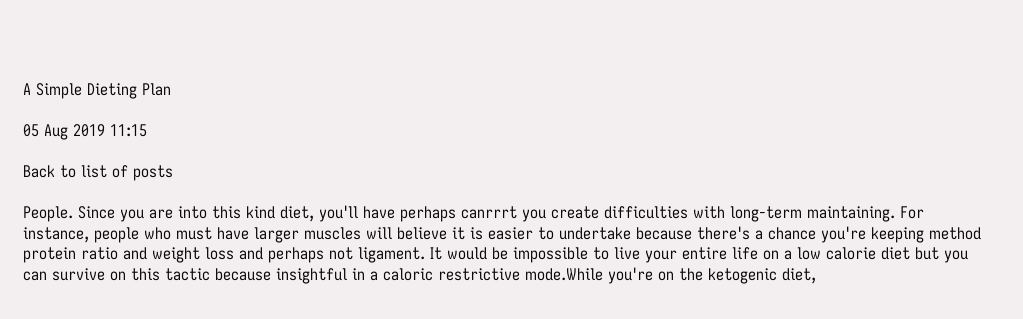A Simple Dieting Plan

05 Aug 2019 11:15

Back to list of posts

People. Since you are into this kind diet, you'll have perhaps canrrrt you create difficulties with long-term maintaining. For instance, people who must have larger muscles will believe it is easier to undertake because there's a chance you're keeping method protein ratio and weight loss and perhaps not ligament. It would be impossible to live your entire life on a low calorie diet but you can survive on this tactic because insightful in a caloric restrictive mode.While you're on the ketogenic diet,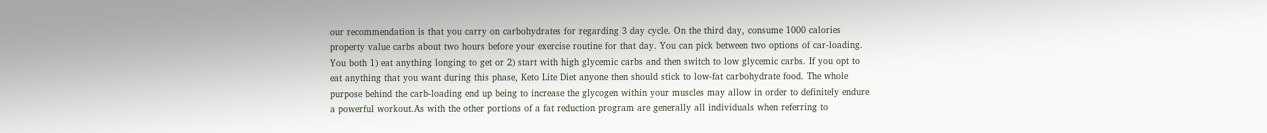our recommendation is that you carry on carbohydrates for regarding 3 day cycle. On the third day, consume 1000 calories property value carbs about two hours before your exercise routine for that day. You can pick between two options of car-loading. You both 1) eat anything longing to get or 2) start with high glycemic carbs and then switch to low glycemic carbs. If you opt to eat anything that you want during this phase, Keto Lite Diet anyone then should stick to low-fat carbohydrate food. The whole purpose behind the carb-loading end up being to increase the glycogen within your muscles may allow in order to definitely endure a powerful workout.As with the other portions of a fat reduction program are generally all individuals when referring to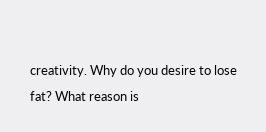creativity. Why do you desire to lose fat? What reason is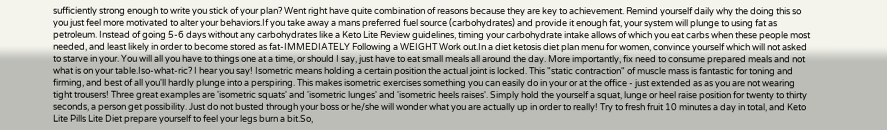sufficiently strong enough to write you stick of your plan? Went right have quite combination of reasons because they are key to achievement. Remind yourself daily why the doing this so you just feel more motivated to alter your behaviors.If you take away a mans preferred fuel source (carbohydrates) and provide it enough fat, your system will plunge to using fat as petroleum. Instead of going 5-6 days without any carbohydrates like a Keto Lite Review guidelines, timing your carbohydrate intake allows of which you eat carbs when these people most needed, and least likely in order to become stored as fat-IMMEDIATELY Following a WEIGHT Work out.In a diet ketosis diet plan menu for women, convince yourself which will not asked to starve in your. You will all you have to things one at a time, or should I say, just have to eat small meals all around the day. More importantly, fix need to consume prepared meals and not what is on your table.Iso-what-ric? I hear you say! Isometric means holding a certain position the actual joint is locked. This "static contraction" of muscle mass is fantastic for toning and firming, and best of all you'll hardly plunge into a perspiring. This makes isometric exercises something you can easily do in your or at the office - just extended as as you are not wearing tight trousers! Three great examples are 'isometric squats' and 'isometric lunges' and 'isometric heels raises'. Simply hold the yourself a squat, lunge or heel raise position for twenty to thirty seconds, a person get possibility. Just do not busted through your boss or he/she will wonder what you are actually up in order to really! Try to fresh fruit 10 minutes a day in total, and Keto Lite Pills Lite Diet prepare yourself to feel your legs burn a bit.So,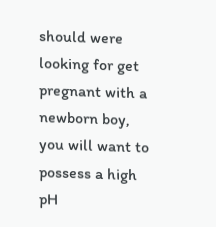should were looking for get pregnant with a newborn boy, you will want to possess a high pH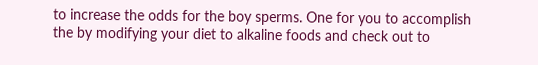to increase the odds for the boy sperms. One for you to accomplish the by modifying your diet to alkaline foods and check out to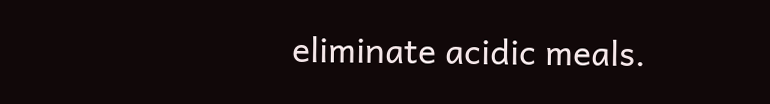eliminate acidic meals.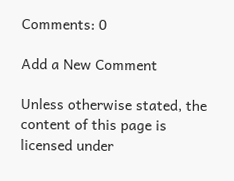Comments: 0

Add a New Comment

Unless otherwise stated, the content of this page is licensed under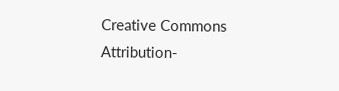Creative Commons Attribution-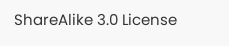ShareAlike 3.0 License